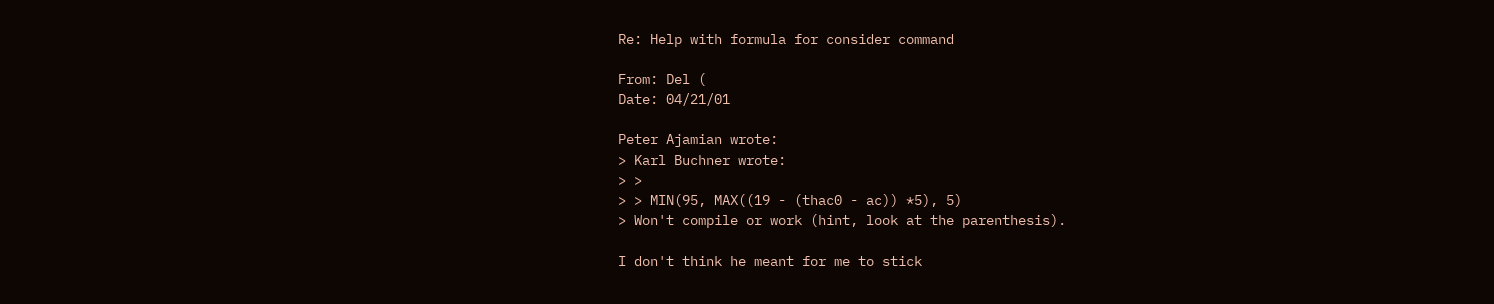Re: Help with formula for consider command

From: Del (
Date: 04/21/01

Peter Ajamian wrote:
> Karl Buchner wrote:
> >
> > MIN(95, MAX((19 - (thac0 - ac)) *5), 5)
> Won't compile or work (hint, look at the parenthesis).

I don't think he meant for me to stick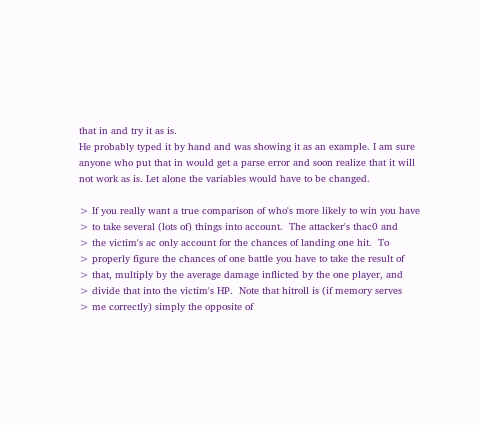that in and try it as is.
He probably typed it by hand and was showing it as an example. I am sure
anyone who put that in would get a parse error and soon realize that it will
not work as is. Let alone the variables would have to be changed.

> If you really want a true comparison of who's more likely to win you have
> to take several (lots of) things into account.  The attacker's thac0 and
> the victim's ac only account for the chances of landing one hit.  To
> properly figure the chances of one battle you have to take the result of
> that, multiply by the average damage inflicted by the one player, and
> divide that into the victim's HP.  Note that hitroll is (if memory serves
> me correctly) simply the opposite of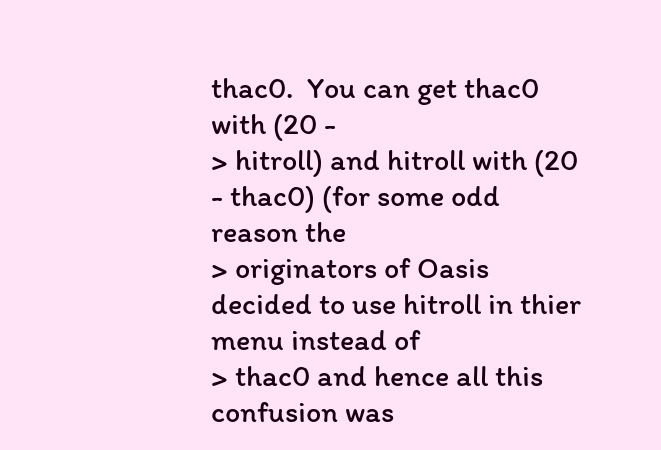thac0.  You can get thac0 with (20 -
> hitroll) and hitroll with (20 - thac0) (for some odd reason the
> originators of Oasis decided to use hitroll in thier menu instead of
> thac0 and hence all this confusion was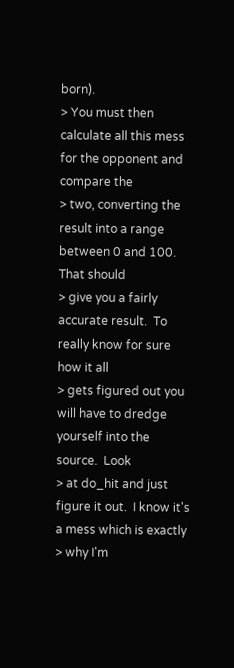born).
> You must then calculate all this mess for the opponent and compare the
> two, converting the result into a range between 0 and 100.  That should
> give you a fairly accurate result.  To really know for sure how it all
> gets figured out you will have to dredge yourself into the source.  Look
> at do_hit and just figure it out.  I know it's a mess which is exactly
> why I'm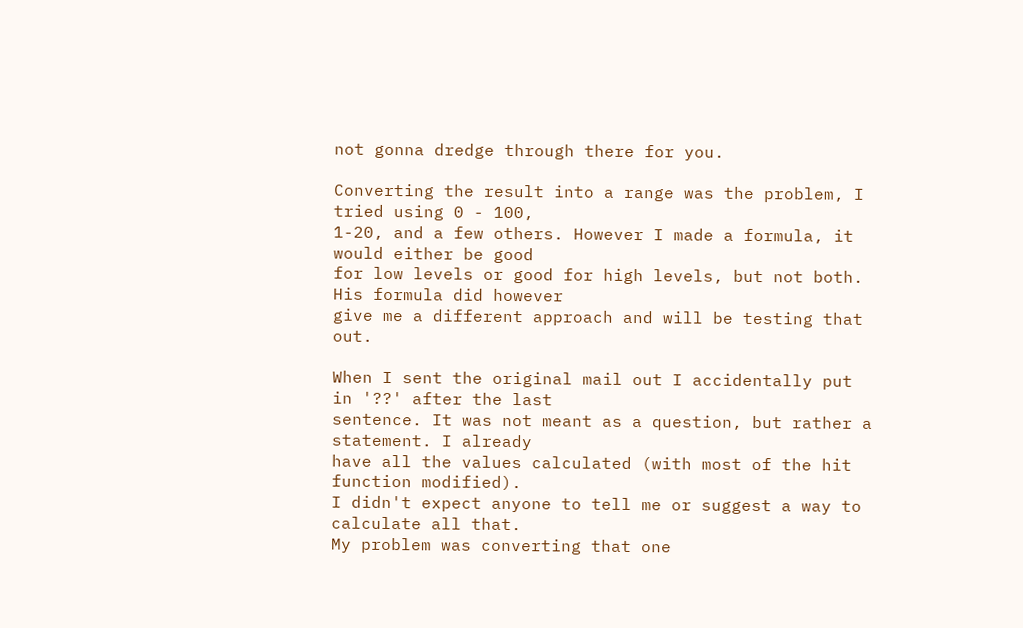not gonna dredge through there for you.

Converting the result into a range was the problem, I tried using 0 - 100,
1-20, and a few others. However I made a formula, it would either be good
for low levels or good for high levels, but not both. His formula did however
give me a different approach and will be testing that out.

When I sent the original mail out I accidentally put in '??' after the last
sentence. It was not meant as a question, but rather a statement. I already
have all the values calculated (with most of the hit function modified).
I didn't expect anyone to tell me or suggest a way to calculate all that.
My problem was converting that one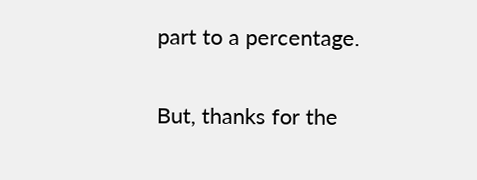part to a percentage.

But, thanks for the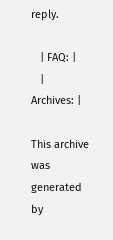reply.

   | FAQ: |
   | Archives: |

This archive was generated by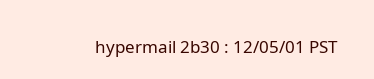hypermail 2b30 : 12/05/01 PST